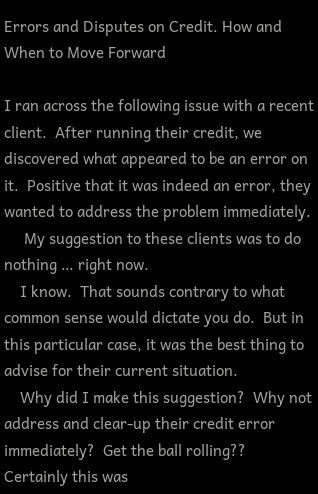Errors and Disputes on Credit. How and When to Move Forward

I ran across the following issue with a recent client.  After running their credit, we discovered what appeared to be an error on it.  Positive that it was indeed an error, they wanted to address the problem immediately.
     My suggestion to these clients was to do nothing … right now.
    I know.  That sounds contrary to what common sense would dictate you do.  But in this particular case, it was the best thing to advise for their current situation.
    Why did I make this suggestion?  Why not address and clear-up their credit error immediately?  Get the ball rolling??  Certainly this was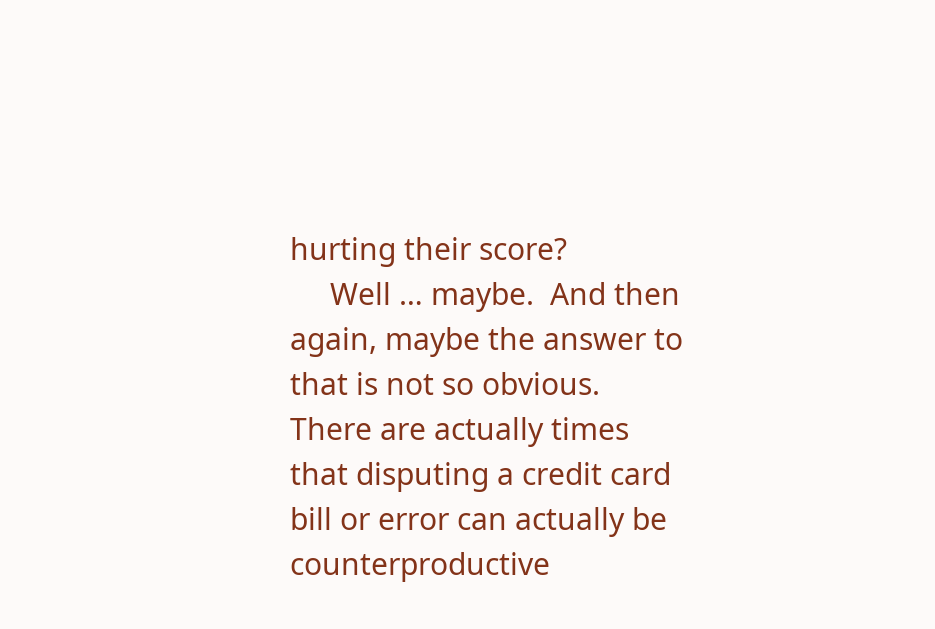hurting their score?
     Well … maybe.  And then again, maybe the answer to that is not so obvious.  There are actually times that disputing a credit card bill or error can actually be counterproductive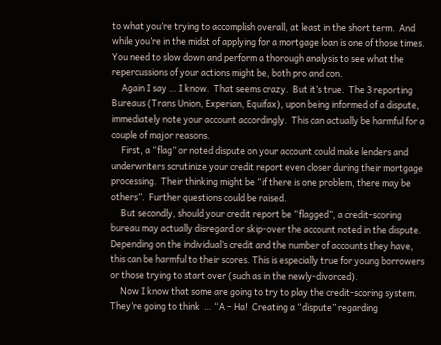to what you’re trying to accomplish overall, at least in the short term.  And while you’re in the midst of applying for a mortgage loan is one of those times.  You need to slow down and perform a thorough analysis to see what the repercussions of your actions might be, both pro and con.
     Again I say … I know.  That seems crazy.  But it’s true.  The 3 reporting Bureaus (Trans Union, Experian, Equifax), upon being informed of a dispute, immediately note your account accordingly.  This can actually be harmful for a couple of major reasons.
     First, a “flag” or noted dispute on your account could make lenders and underwriters scrutinize your credit report even closer during their mortgage processing.  Their thinking might be “if there is one problem, there may be others”.  Further questions could be raised.
     But secondly, should your credit report be “flagged”, a credit-scoring bureau may actually disregard or skip-over the account noted in the dispute.  Depending on the individual’s credit and the number of accounts they have, this can be harmful to their scores. This is especially true for young borrowers or those trying to start over (such as in the newly-divorced).
     Now I know that some are going to try to play the credit-scoring system.  They’re going to think  … “A – Ha!  Creating a “dispute” regarding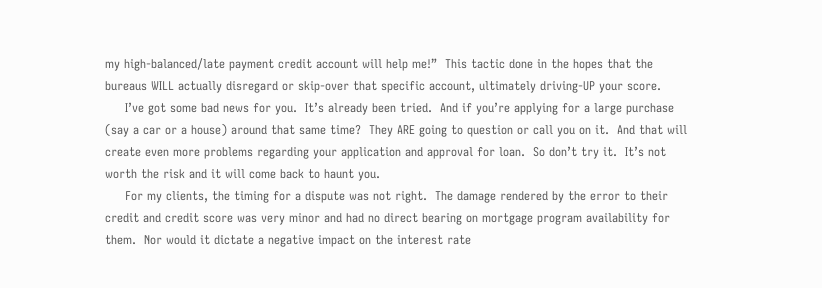my high-balanced/late payment credit account will help me!”  This tactic done in the hopes that the bureaus WILL actually disregard or skip-over that specific account, ultimately driving-UP your score.
     I’ve got some bad news for you.  It’s already been tried.  And if you’re applying for a large purchase (say a car or a house) around that same time?  They ARE going to question or call you on it.  And that will create even more problems regarding your application and approval for loan.  So don’t try it.  It’s not worth the risk and it will come back to haunt you.
     For my clients, the timing for a dispute was not right.  The damage rendered by the error to their credit and credit score was very minor and had no direct bearing on mortgage program availability for them.  Nor would it dictate a negative impact on the interest rate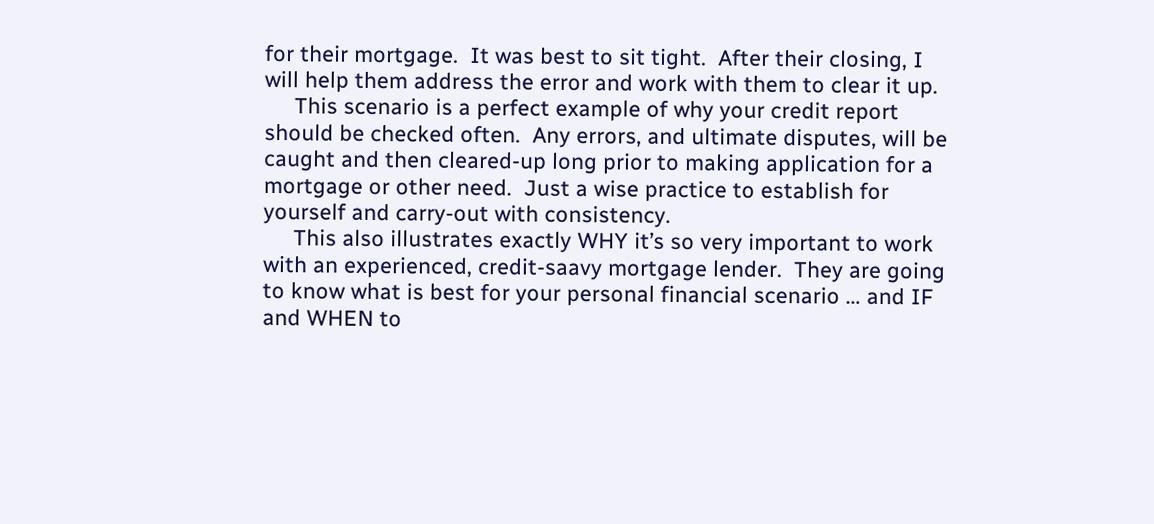for their mortgage.  It was best to sit tight.  After their closing, I will help them address the error and work with them to clear it up.
     This scenario is a perfect example of why your credit report should be checked often.  Any errors, and ultimate disputes, will be caught and then cleared-up long prior to making application for a mortgage or other need.  Just a wise practice to establish for yourself and carry-out with consistency.
     This also illustrates exactly WHY it’s so very important to work with an experienced, credit-saavy mortgage lender.  They are going to know what is best for your personal financial scenario … and IF and WHEN to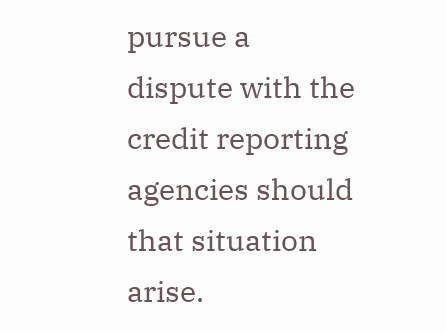pursue a dispute with the credit reporting agencies should that situation arise.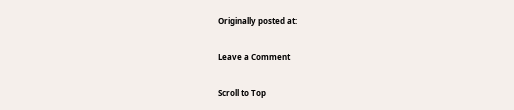Originally posted at:

Leave a Comment

Scroll to Top